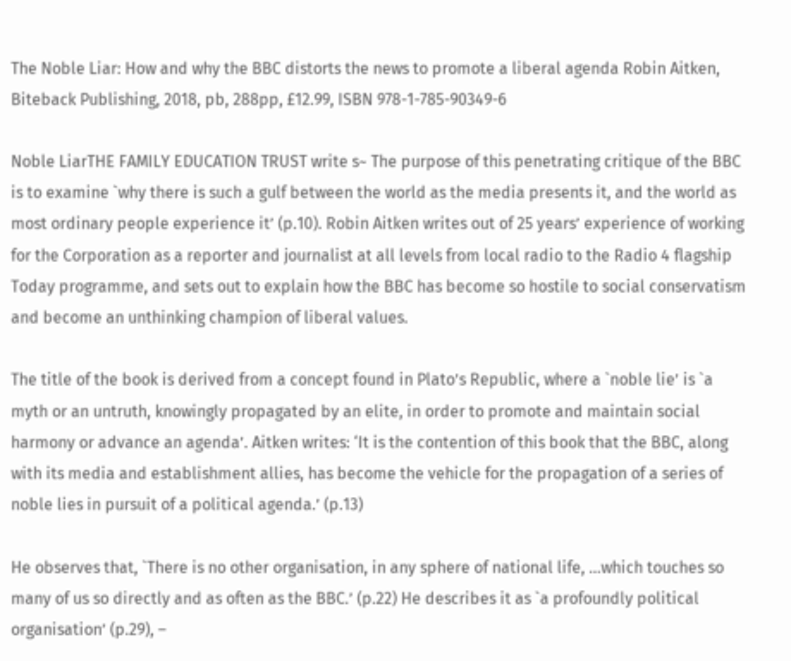The Noble Liar: How and why the BBC distorts the news to promote a liberal agenda Robin Aitken, Biteback Publishing, 2018, pb, 288pp, £12.99, ISBN 978-1-785-90349-6

Noble LiarTHE FAMILY EDUCATION TRUST write s~ The purpose of this penetrating critique of the BBC is to examine `why there is such a gulf between the world as the media presents it, and the world as most ordinary people experience it’ (p.10). Robin Aitken writes out of 25 years’ experience of working for the Corporation as a reporter and journalist at all levels from local radio to the Radio 4 flagship Today programme, and sets out to explain how the BBC has become so hostile to social conservatism and become an unthinking champion of liberal values.

The title of the book is derived from a concept found in Plato’s Republic, where a `noble lie’ is `a myth or an untruth, knowingly propagated by an elite, in order to promote and maintain social harmony or advance an agenda’. Aitken writes: ‘It is the contention of this book that the BBC, along with its media and establishment allies, has become the vehicle for the propagation of a series of noble lies in pursuit of a political agenda.’ (p.13)

He observes that, `There is no other organisation, in any sphere of national life, …which touches so many of us so directly and as often as the BBC.’ (p.22) He describes it as `a profoundly political organisation’ (p.29), –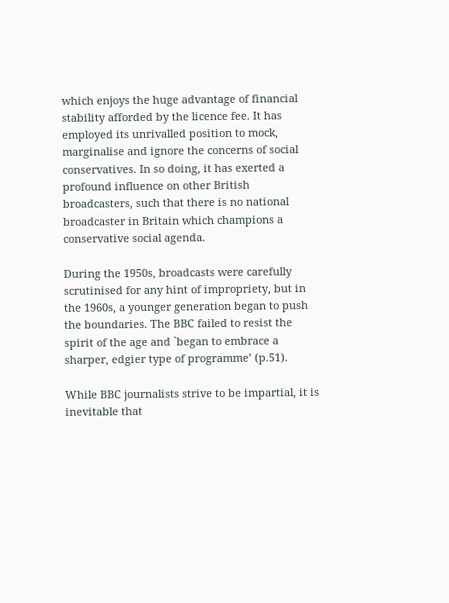which enjoys the huge advantage of financial stability afforded by the licence fee. It has employed its unrivalled position to mock, marginalise and ignore the concerns of social conservatives. In so doing, it has exerted a profound influence on other British broadcasters, such that there is no national broadcaster in Britain which champions a conservative social agenda.

During the 1950s, broadcasts were carefully scrutinised for any hint of impropriety, but in the 1960s, a younger generation began to push the boundaries. The BBC failed to resist the spirit of the age and `began to embrace a sharper, edgier type of programme’ (p.51).

While BBC journalists strive to be impartial, it is inevitable that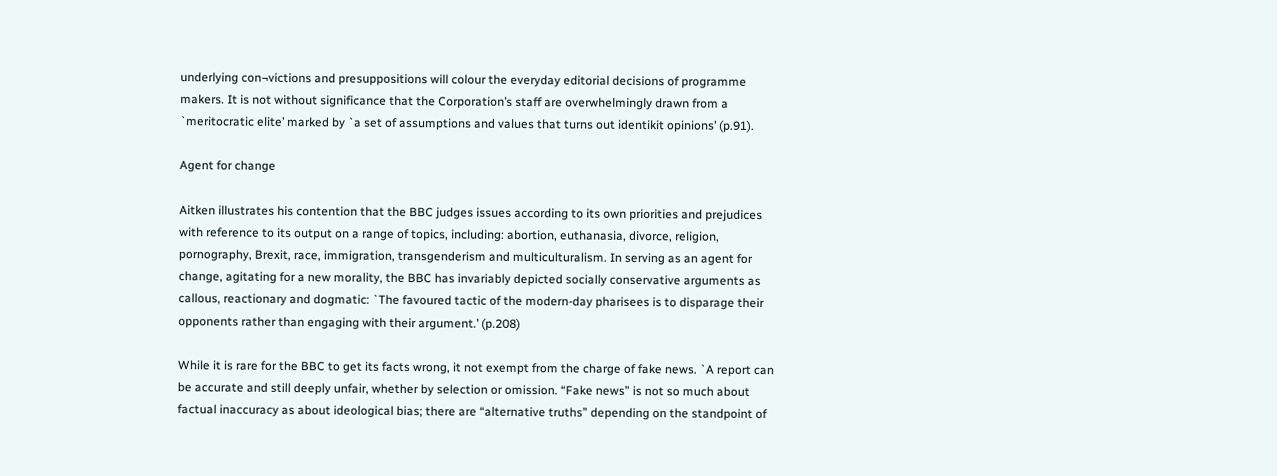underlying con¬victions and presuppositions will colour the everyday editorial decisions of programme makers. It is not without significance that the Corporation’s staff are overwhelmingly drawn from a `meritocratic elite’ marked by `a set of assumptions and values that turns out identikit opinions’ (p.91).

Agent for change

Aitken illustrates his contention that the BBC judges issues according to its own priorities and prejudices with reference to its output on a range of topics, including: abortion, euthanasia, divorce, religion, pornography, Brexit, race, immigration, transgenderism and multiculturalism. In serving as an agent for change, agitating for a new morality, the BBC has invariably depicted socially conservative arguments as callous, reactionary and dogmatic: `The favoured tactic of the modern-day pharisees is to disparage their opponents rather than engaging with their argument.’ (p.208)

While it is rare for the BBC to get its facts wrong, it not exempt from the charge of fake news. `A report can be accurate and still deeply unfair, whether by selection or omission. “Fake news” is not so much about factual inaccuracy as about ideological bias; there are “alternative truths” depending on the standpoint of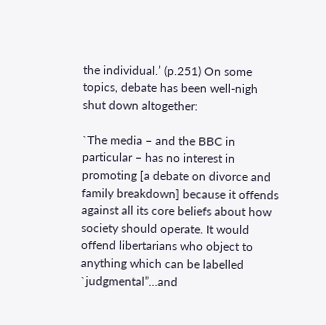the individual.’ (p.251) On some topics, debate has been well-nigh shut down altogether:

`The media – and the BBC in particular – has no interest in promoting [a debate on divorce and family breakdown] because it offends against all its core beliefs about how society should operate. It would offend libertarians who object to anything which can be labelled `judgmental”…and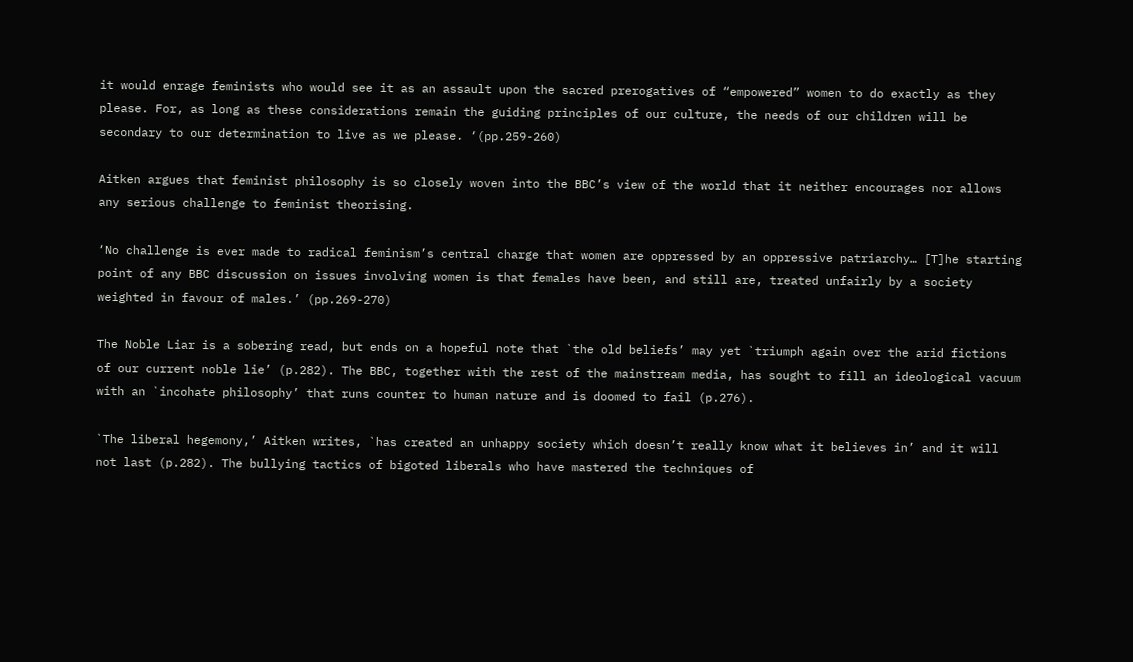it would enrage feminists who would see it as an assault upon the sacred prerogatives of “empowered” women to do exactly as they please. For, as long as these considerations remain the guiding principles of our culture, the needs of our children will be secondary to our determination to live as we please. ‘(pp.259-260)

Aitken argues that feminist philosophy is so closely woven into the BBC’s view of the world that it neither encourages nor allows any serious challenge to feminist theorising.

‘No challenge is ever made to radical feminism’s central charge that women are oppressed by an oppressive patriarchy… [T]he starting point of any BBC discussion on issues involving women is that females have been, and still are, treated unfairly by a society weighted in favour of males.’ (pp.269-270)

The Noble Liar is a sobering read, but ends on a hopeful note that `the old beliefs’ may yet `triumph again over the arid fictions of our current noble lie’ (p.282). The BBC, together with the rest of the mainstream media, has sought to fill an ideological vacuum with an `incohate philosophy’ that runs counter to human nature and is doomed to fail (p.276).

`The liberal hegemony,’ Aitken writes, `has created an unhappy society which doesn’t really know what it believes in’ and it will not last (p.282). The bullying tactics of bigoted liberals who have mastered the techniques of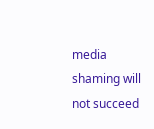media shaming will not succeed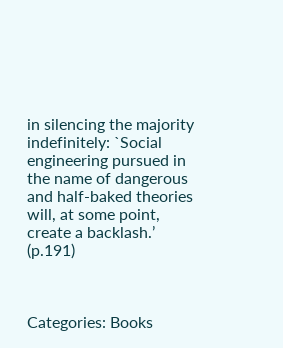in silencing the majority indefinitely: `Social engineering pursued in the name of dangerous and half-baked theories will, at some point, create a backlash.’ (p.191)



Categories: Books